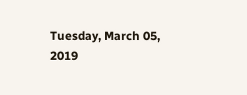Tuesday, March 05, 2019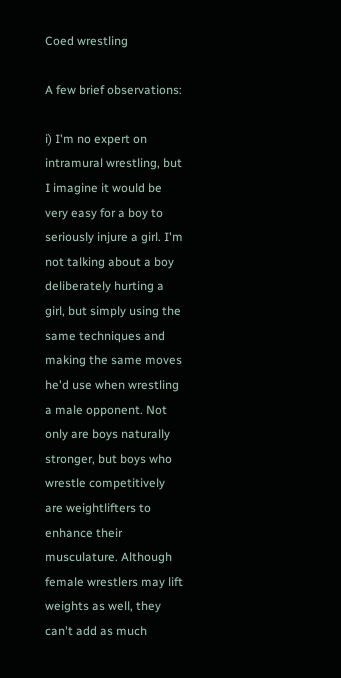Coed wrestling

A few brief observations:

i) I'm no expert on intramural wrestling, but I imagine it would be very easy for a boy to seriously injure a girl. I'm not talking about a boy deliberately hurting a girl, but simply using the same techniques and making the same moves he'd use when wrestling a male opponent. Not only are boys naturally stronger, but boys who wrestle competitively are weightlifters to enhance their musculature. Although female wrestlers may lift weights as well, they can't add as much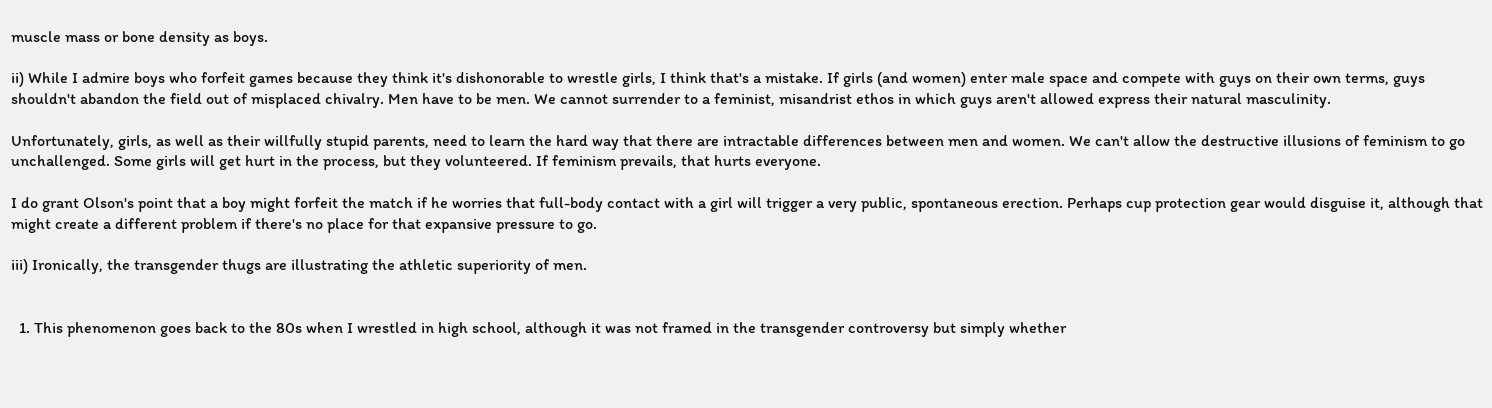muscle mass or bone density as boys.

ii) While I admire boys who forfeit games because they think it's dishonorable to wrestle girls, I think that's a mistake. If girls (and women) enter male space and compete with guys on their own terms, guys shouldn't abandon the field out of misplaced chivalry. Men have to be men. We cannot surrender to a feminist, misandrist ethos in which guys aren't allowed express their natural masculinity.

Unfortunately, girls, as well as their willfully stupid parents, need to learn the hard way that there are intractable differences between men and women. We can't allow the destructive illusions of feminism to go unchallenged. Some girls will get hurt in the process, but they volunteered. If feminism prevails, that hurts everyone.

I do grant Olson's point that a boy might forfeit the match if he worries that full-body contact with a girl will trigger a very public, spontaneous erection. Perhaps cup protection gear would disguise it, although that might create a different problem if there's no place for that expansive pressure to go.

iii) Ironically, the transgender thugs are illustrating the athletic superiority of men.


  1. This phenomenon goes back to the 80s when I wrestled in high school, although it was not framed in the transgender controversy but simply whether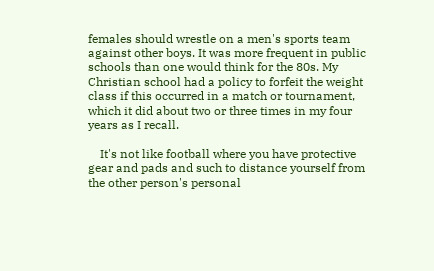females should wrestle on a men's sports team against other boys. It was more frequent in public schools than one would think for the 80s. My Christian school had a policy to forfeit the weight class if this occurred in a match or tournament, which it did about two or three times in my four years as I recall.

    It's not like football where you have protective gear and pads and such to distance yourself from the other person's personal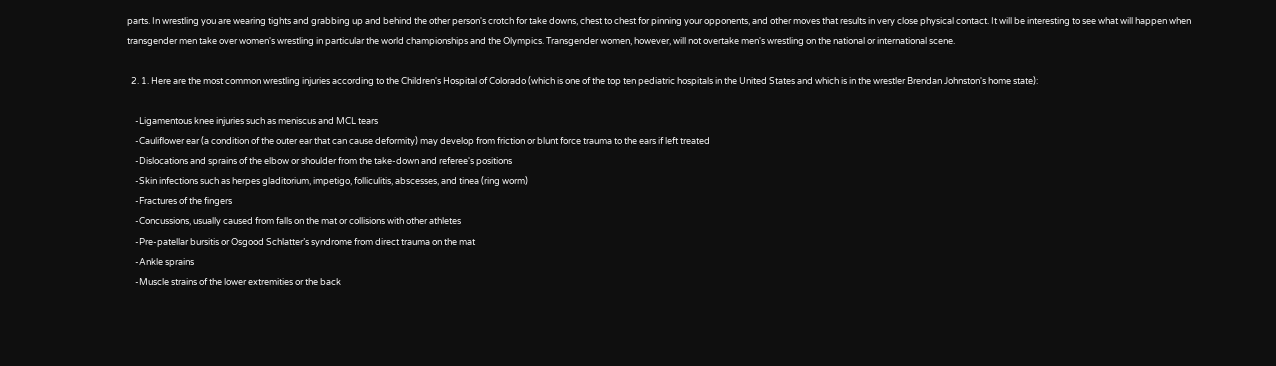parts. In wrestling you are wearing tights and grabbing up and behind the other person's crotch for take downs, chest to chest for pinning your opponents, and other moves that results in very close physical contact. It will be interesting to see what will happen when transgender men take over women's wrestling in particular the world championships and the Olympics. Transgender women, however, will not overtake men's wrestling on the national or international scene.

  2. 1. Here are the most common wrestling injuries according to the Children's Hospital of Colorado (which is one of the top ten pediatric hospitals in the United States and which is in the wrestler Brendan Johnston's home state):

    -Ligamentous knee injuries such as meniscus and MCL tears
    -Cauliflower ear (a condition of the outer ear that can cause deformity) may develop from friction or blunt force trauma to the ears if left treated
    -Dislocations and sprains of the elbow or shoulder from the take-down and referee's positions
    -Skin infections such as herpes gladitorium, impetigo, folliculitis, abscesses, and tinea (ring worm)
    -Fractures of the fingers
    -Concussions, usually caused from falls on the mat or collisions with other athletes
    -Pre-patellar bursitis or Osgood Schlatter’s syndrome from direct trauma on the mat
    -Ankle sprains
    -Muscle strains of the lower extremities or the back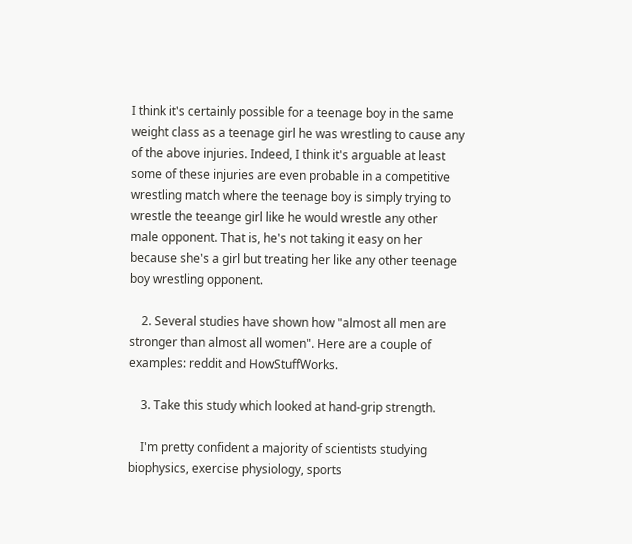I think it's certainly possible for a teenage boy in the same weight class as a teenage girl he was wrestling to cause any of the above injuries. Indeed, I think it's arguable at least some of these injuries are even probable in a competitive wrestling match where the teenage boy is simply trying to wrestle the teeange girl like he would wrestle any other male opponent. That is, he's not taking it easy on her because she's a girl but treating her like any other teenage boy wrestling opponent.

    2. Several studies have shown how "almost all men are stronger than almost all women". Here are a couple of examples: reddit and HowStuffWorks.

    3. Take this study which looked at hand-grip strength.

    I'm pretty confident a majority of scientists studying biophysics, exercise physiology, sports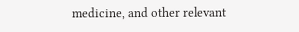medicine, and other relevant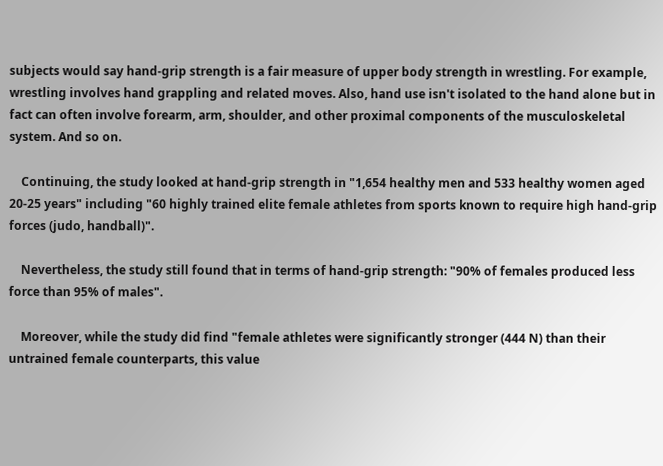subjects would say hand-grip strength is a fair measure of upper body strength in wrestling. For example, wrestling involves hand grappling and related moves. Also, hand use isn't isolated to the hand alone but in fact can often involve forearm, arm, shoulder, and other proximal components of the musculoskeletal system. And so on.

    Continuing, the study looked at hand-grip strength in "1,654 healthy men and 533 healthy women aged 20-25 years" including "60 highly trained elite female athletes from sports known to require high hand-grip forces (judo, handball)".

    Nevertheless, the study still found that in terms of hand-grip strength: "90% of females produced less force than 95% of males".

    Moreover, while the study did find "female athletes were significantly stronger (444 N) than their untrained female counterparts, this value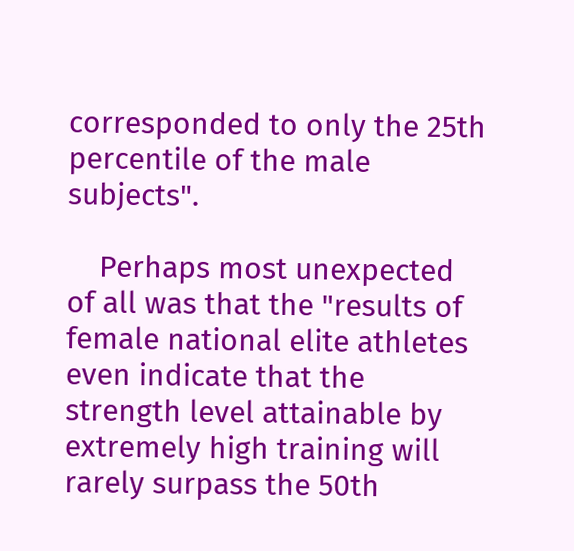corresponded to only the 25th percentile of the male subjects".

    Perhaps most unexpected of all was that the "results of female national elite athletes even indicate that the strength level attainable by extremely high training will rarely surpass the 50th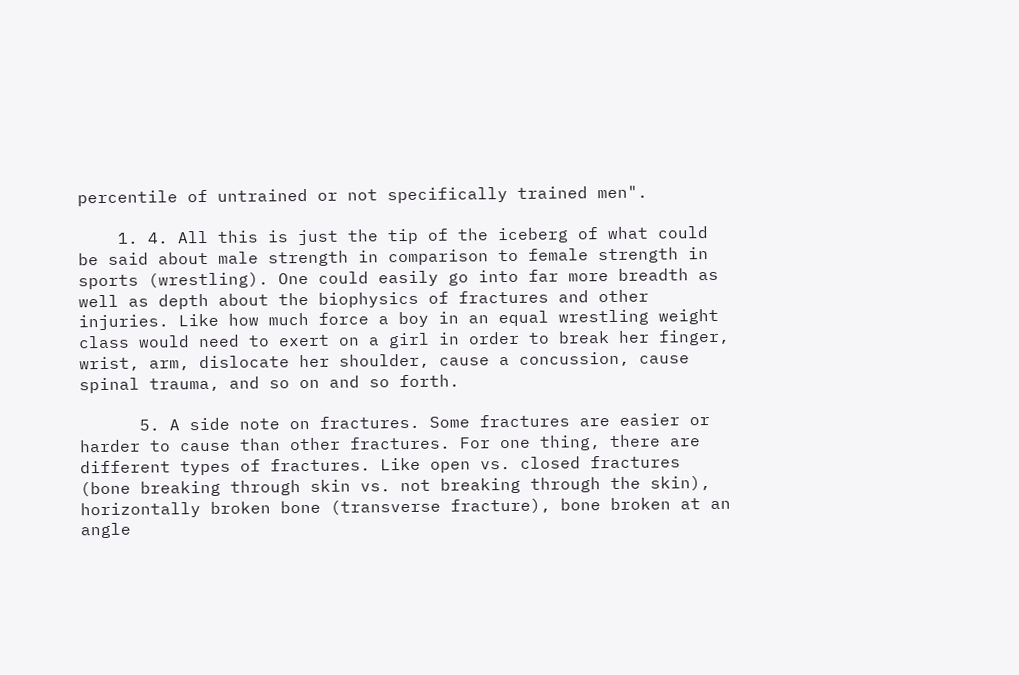percentile of untrained or not specifically trained men".

    1. 4. All this is just the tip of the iceberg of what could be said about male strength in comparison to female strength in sports (wrestling). One could easily go into far more breadth as well as depth about the biophysics of fractures and other injuries. Like how much force a boy in an equal wrestling weight class would need to exert on a girl in order to break her finger, wrist, arm, dislocate her shoulder, cause a concussion, cause spinal trauma, and so on and so forth.

      5. A side note on fractures. Some fractures are easier or harder to cause than other fractures. For one thing, there are different types of fractures. Like open vs. closed fractures (bone breaking through skin vs. not breaking through the skin), horizontally broken bone (transverse fracture), bone broken at an angle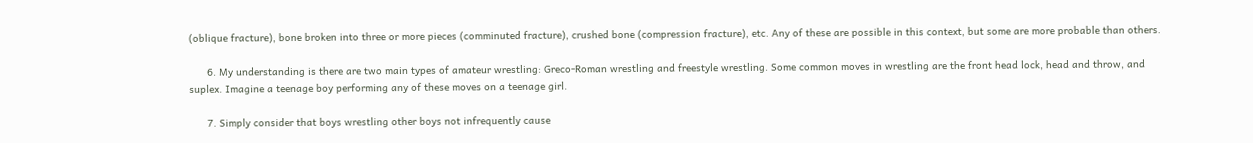(oblique fracture), bone broken into three or more pieces (comminuted fracture), crushed bone (compression fracture), etc. Any of these are possible in this context, but some are more probable than others.

      6. My understanding is there are two main types of amateur wrestling: Greco-Roman wrestling and freestyle wrestling. Some common moves in wrestling are the front head lock, head and throw, and suplex. Imagine a teenage boy performing any of these moves on a teenage girl.

      7. Simply consider that boys wrestling other boys not infrequently cause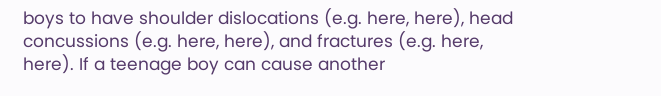boys to have shoulder dislocations (e.g. here, here), head concussions (e.g. here, here), and fractures (e.g. here, here). If a teenage boy can cause another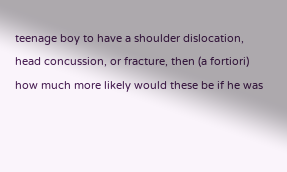teenage boy to have a shoulder dislocation, head concussion, or fracture, then (a fortiori) how much more likely would these be if he was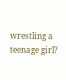wrestling a teenage girl?